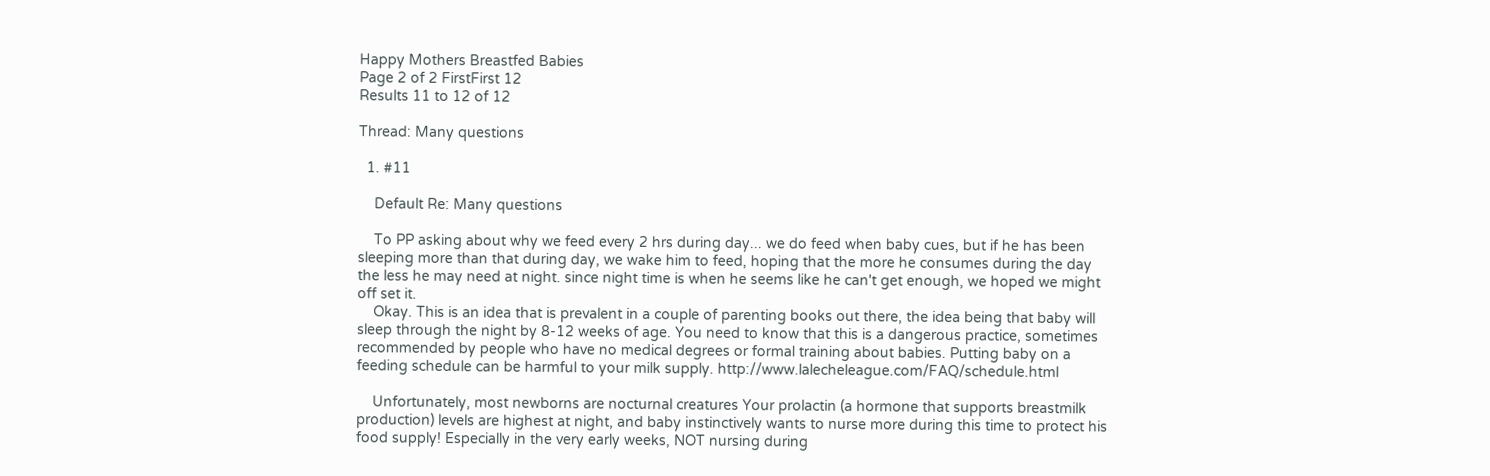Happy Mothers Breastfed Babies
Page 2 of 2 FirstFirst 12
Results 11 to 12 of 12

Thread: Many questions

  1. #11

    Default Re: Many questions

    To PP asking about why we feed every 2 hrs during day... we do feed when baby cues, but if he has been sleeping more than that during day, we wake him to feed, hoping that the more he consumes during the day the less he may need at night. since night time is when he seems like he can't get enough, we hoped we might off set it.
    Okay. This is an idea that is prevalent in a couple of parenting books out there, the idea being that baby will sleep through the night by 8-12 weeks of age. You need to know that this is a dangerous practice, sometimes recommended by people who have no medical degrees or formal training about babies. Putting baby on a feeding schedule can be harmful to your milk supply. http://www.lalecheleague.com/FAQ/schedule.html

    Unfortunately, most newborns are nocturnal creatures Your prolactin (a hormone that supports breastmilk production) levels are highest at night, and baby instinctively wants to nurse more during this time to protect his food supply! Especially in the very early weeks, NOT nursing during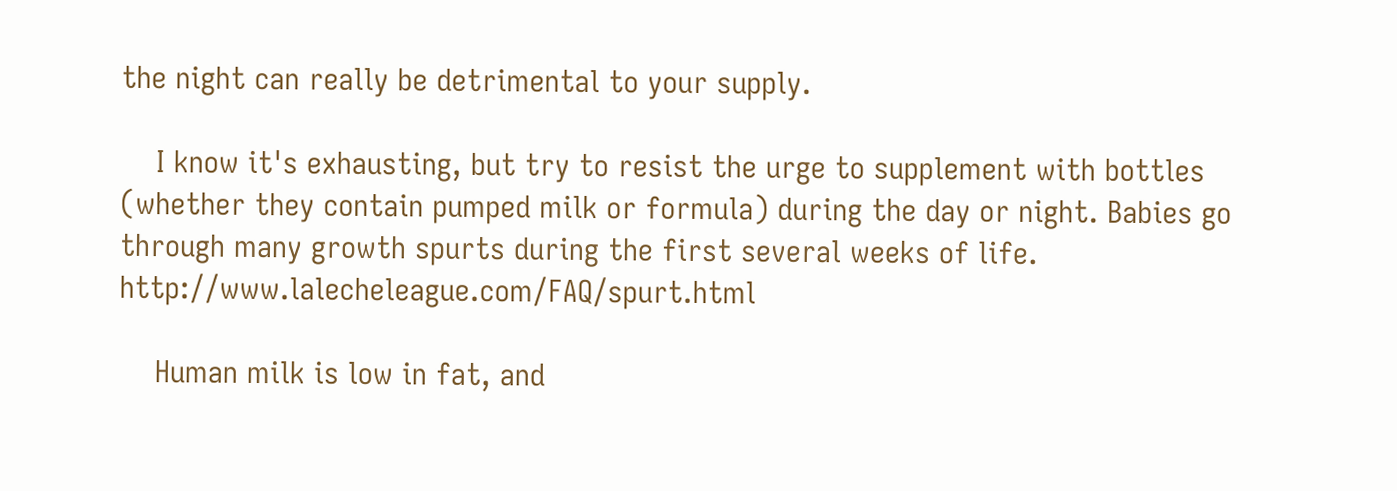the night can really be detrimental to your supply.

    I know it's exhausting, but try to resist the urge to supplement with bottles (whether they contain pumped milk or formula) during the day or night. Babies go through many growth spurts during the first several weeks of life. http://www.lalecheleague.com/FAQ/spurt.html

    Human milk is low in fat, and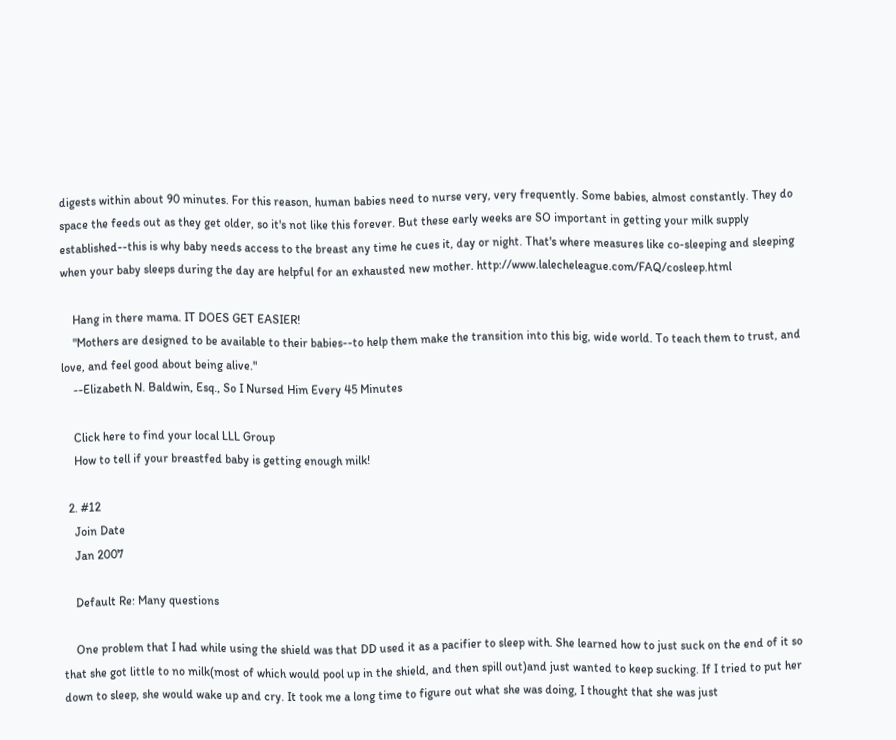digests within about 90 minutes. For this reason, human babies need to nurse very, very frequently. Some babies, almost constantly. They do space the feeds out as they get older, so it's not like this forever. But these early weeks are SO important in getting your milk supply established--this is why baby needs access to the breast any time he cues it, day or night. That's where measures like co-sleeping and sleeping when your baby sleeps during the day are helpful for an exhausted new mother. http://www.lalecheleague.com/FAQ/cosleep.html

    Hang in there mama. IT DOES GET EASIER!
    "Mothers are designed to be available to their babies--to help them make the transition into this big, wide world. To teach them to trust, and love, and feel good about being alive."
    --Elizabeth N. Baldwin, Esq., So I Nursed Him Every 45 Minutes

    Click here to find your local LLL Group
    How to tell if your breastfed baby is getting enough milk!

  2. #12
    Join Date
    Jan 2007

    Default Re: Many questions

    One problem that I had while using the shield was that DD used it as a pacifier to sleep with. She learned how to just suck on the end of it so that she got little to no milk(most of which would pool up in the shield, and then spill out)and just wanted to keep sucking. If I tried to put her down to sleep, she would wake up and cry. It took me a long time to figure out what she was doing, I thought that she was just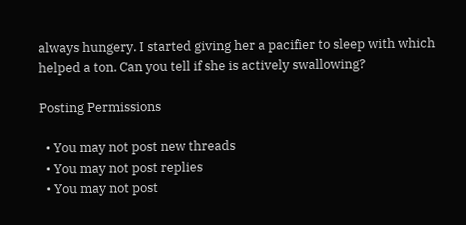always hungery. I started giving her a pacifier to sleep with which helped a ton. Can you tell if she is actively swallowing?

Posting Permissions

  • You may not post new threads
  • You may not post replies
  • You may not post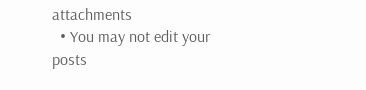attachments
  • You may not edit your posts